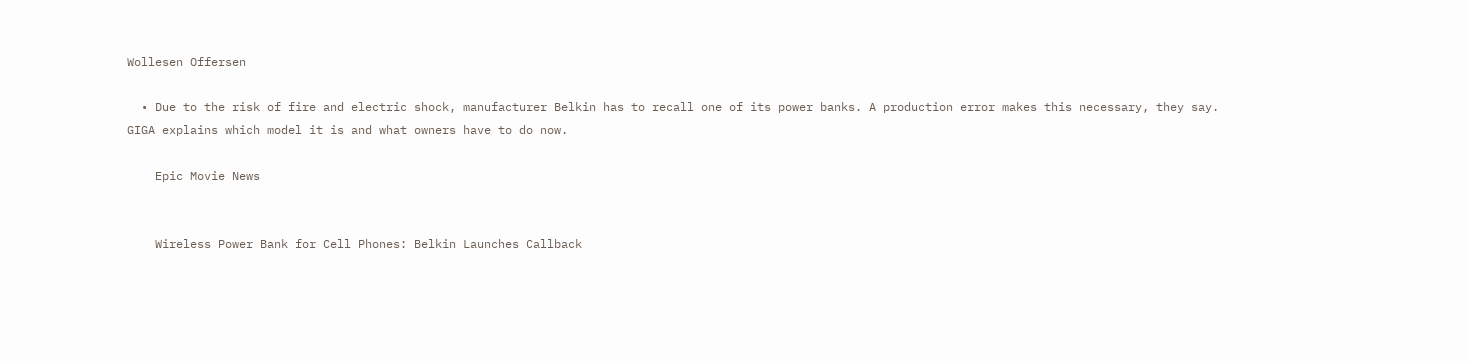Wollesen Offersen

  • Due to the risk of fire and electric shock, manufacturer Belkin has to recall one of its power banks. A production error makes this necessary, they say. GIGA explains which model it is and what owners have to do now.

    Epic Movie News


    Wireless Power Bank for Cell Phones: Belkin Launches Callback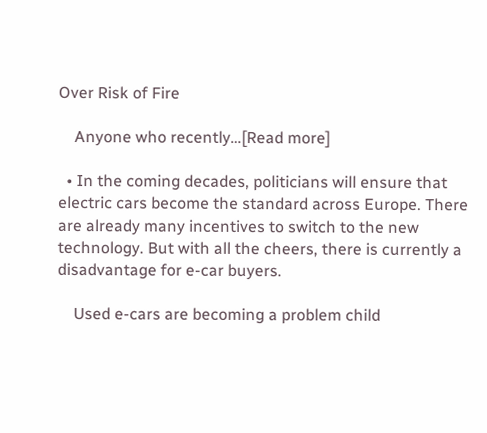Over Risk of Fire

    Anyone who recently…[Read more]

  • In the coming decades, politicians will ensure that electric cars become the standard across Europe. There are already many incentives to switch to the new technology. But with all the cheers, there is currently a disadvantage for e-car buyers.

    Used e-cars are becoming a problem child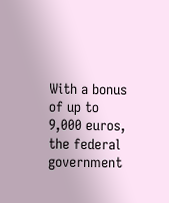With a bonus of up to 9,000 euros, the federal government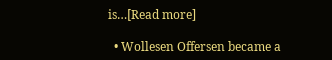is…[Read more]

  • Wollesen Offersen became a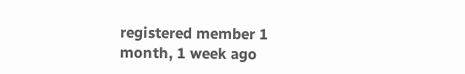registered member 1 month, 1 week ago